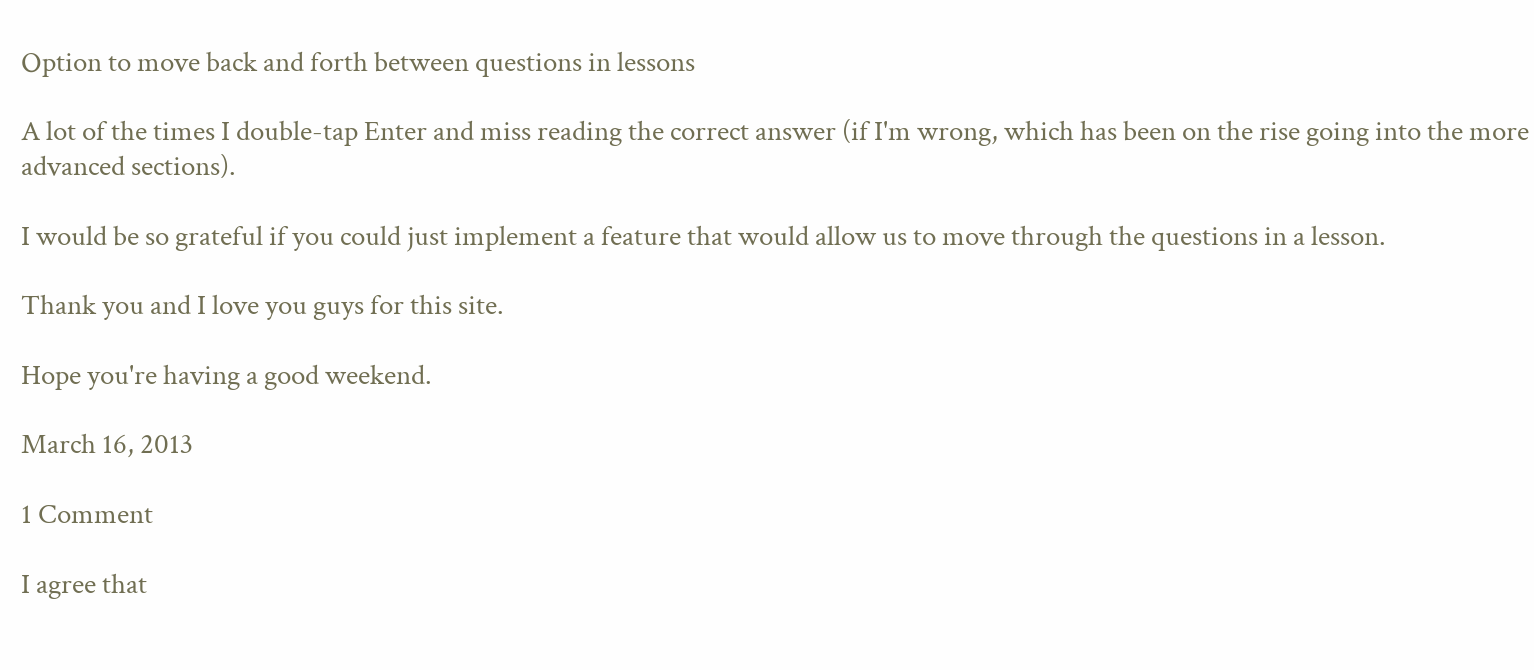Option to move back and forth between questions in lessons

A lot of the times I double-tap Enter and miss reading the correct answer (if I'm wrong, which has been on the rise going into the more advanced sections).

I would be so grateful if you could just implement a feature that would allow us to move through the questions in a lesson.

Thank you and I love you guys for this site.

Hope you're having a good weekend.

March 16, 2013

1 Comment

I agree that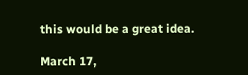this would be a great idea.

March 17,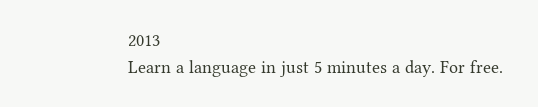2013
Learn a language in just 5 minutes a day. For free.